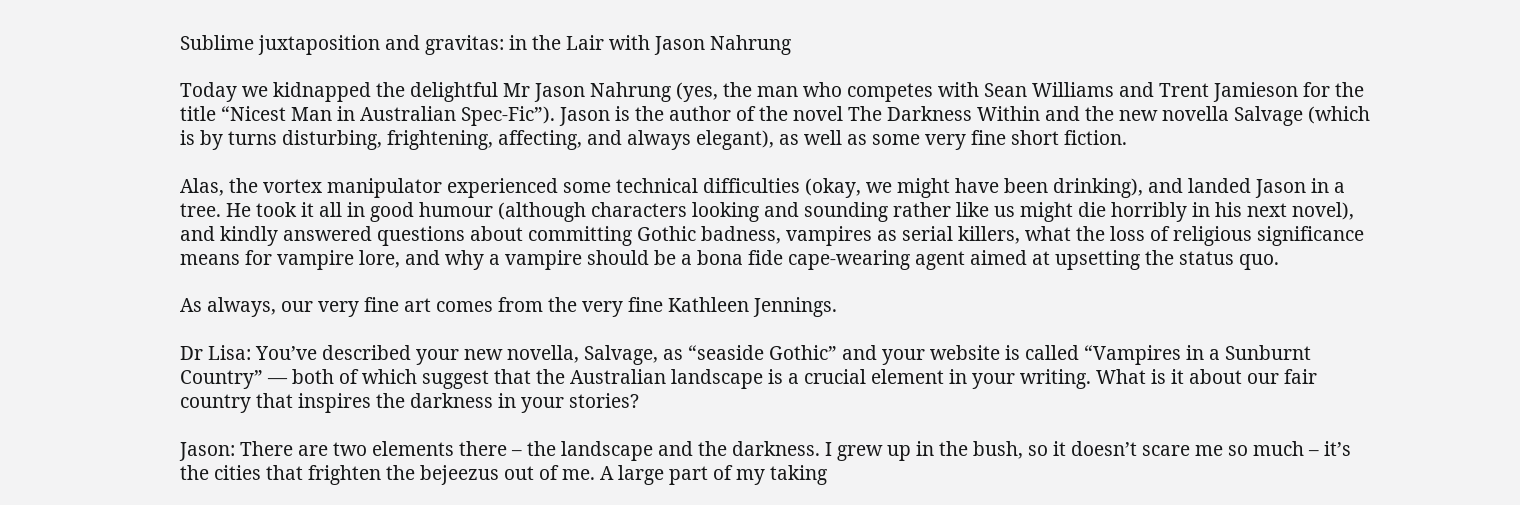Sublime juxtaposition and gravitas: in the Lair with Jason Nahrung

Today we kidnapped the delightful Mr Jason Nahrung (yes, the man who competes with Sean Williams and Trent Jamieson for the title “Nicest Man in Australian Spec-Fic”). Jason is the author of the novel The Darkness Within and the new novella Salvage (which is by turns disturbing, frightening, affecting, and always elegant), as well as some very fine short fiction.

Alas, the vortex manipulator experienced some technical difficulties (okay, we might have been drinking), and landed Jason in a tree. He took it all in good humour (although characters looking and sounding rather like us might die horribly in his next novel), and kindly answered questions about committing Gothic badness, vampires as serial killers, what the loss of religious significance means for vampire lore, and why a vampire should be a bona fide cape-wearing agent aimed at upsetting the status quo.

As always, our very fine art comes from the very fine Kathleen Jennings.

Dr Lisa: You’ve described your new novella, Salvage, as “seaside Gothic” and your website is called “Vampires in a Sunburnt Country” — both of which suggest that the Australian landscape is a crucial element in your writing. What is it about our fair country that inspires the darkness in your stories?

Jason: There are two elements there – the landscape and the darkness. I grew up in the bush, so it doesn’t scare me so much – it’s the cities that frighten the bejeezus out of me. A large part of my taking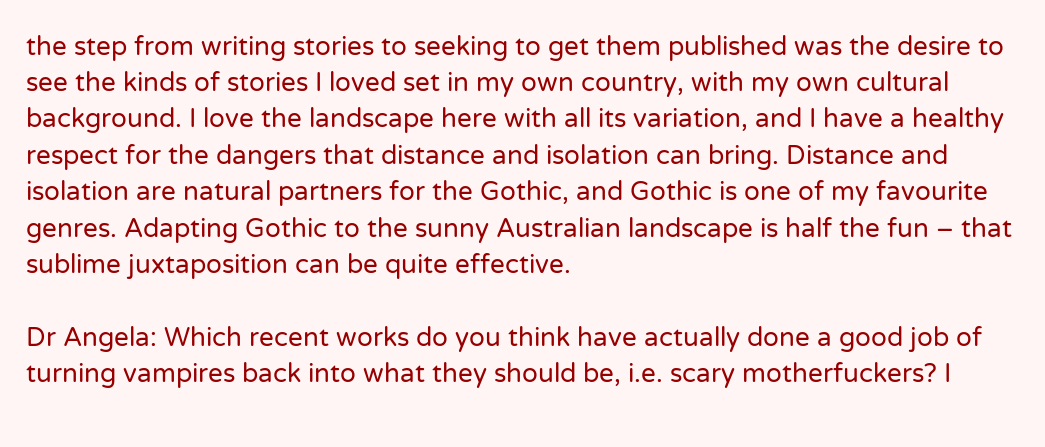the step from writing stories to seeking to get them published was the desire to see the kinds of stories I loved set in my own country, with my own cultural background. I love the landscape here with all its variation, and I have a healthy respect for the dangers that distance and isolation can bring. Distance and isolation are natural partners for the Gothic, and Gothic is one of my favourite genres. Adapting Gothic to the sunny Australian landscape is half the fun – that sublime juxtaposition can be quite effective.

Dr Angela: Which recent works do you think have actually done a good job of turning vampires back into what they should be, i.e. scary motherfuckers? I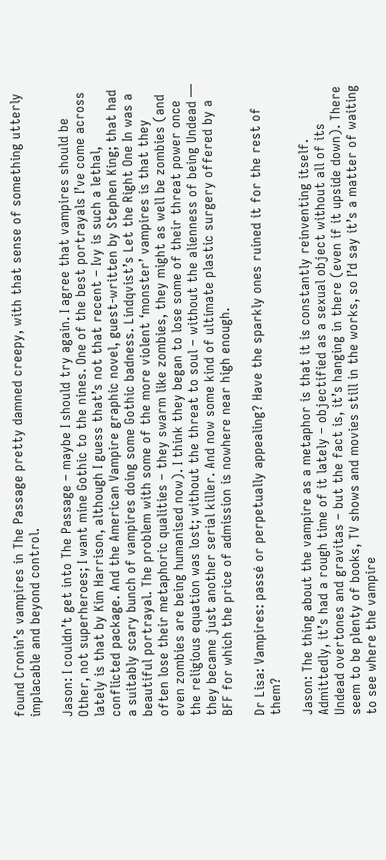found Cronin’s vampires in The Passage pretty damned creepy, with that sense of something utterly implacable and beyond control.

Jason: I couldn’t get into The Passage – maybe I should try again. I agree that vampires should be Other, not superheroes; I want mine Gothic to the nines. One of the best portrayals I’ve come across lately is that by Kim Harrison, although I guess that’s not that recent – Ivy is such a lethal, conflicted package. And the American Vampire graphic novel, guest-written by Stephen King; that had a suitably scary bunch of vampires doing some Gothic badness. Lindqvist’s Let the Right One In was a beautiful portrayal. The problem with some of the more violent ‘monster’ vampires is that they often lose their metaphoric qualities – they swarm like zombies, they might as well be zombies (and even zombies are being humanised now). I think they began to lose some of their threat power once the religious equation was lost; without the threat to soul – without the alienness of being Undead — they became just another serial killer. And now some kind of ultimate plastic surgery offered by a BFF for which the price of admission is nowhere near high enough.

Dr Lisa: Vampires: passé or perpetually appealing? Have the sparkly ones ruined it for the rest of them?

Jason: The thing about the vampire as a metaphor is that it is constantly reinventing itself. Admittedly, it’s had a rough time of it lately – objectified as a sexual object without all of its Undead overtones and gravitas – but the fact is, it’s hanging in there (even if it upside down). There seem to be plenty of books, TV shows and movies still in the works, so I’d say it’s a matter of waiting to see where the vampire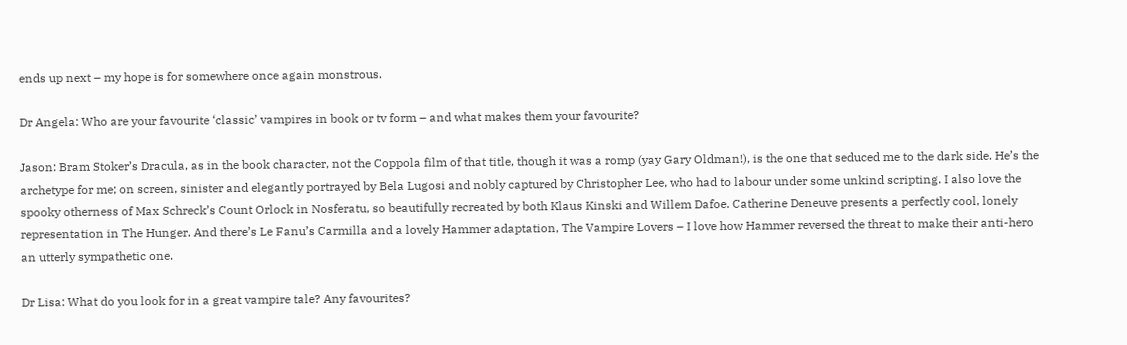ends up next – my hope is for somewhere once again monstrous.

Dr Angela: Who are your favourite ‘classic’ vampires in book or tv form – and what makes them your favourite?

Jason: Bram Stoker’s Dracula, as in the book character, not the Coppola film of that title, though it was a romp (yay Gary Oldman!), is the one that seduced me to the dark side. He’s the archetype for me; on screen, sinister and elegantly portrayed by Bela Lugosi and nobly captured by Christopher Lee, who had to labour under some unkind scripting. I also love the spooky otherness of Max Schreck’s Count Orlock in Nosferatu, so beautifully recreated by both Klaus Kinski and Willem Dafoe. Catherine Deneuve presents a perfectly cool, lonely representation in The Hunger. And there’s Le Fanu’s Carmilla and a lovely Hammer adaptation, The Vampire Lovers – I love how Hammer reversed the threat to make their anti-hero an utterly sympathetic one.

Dr Lisa: What do you look for in a great vampire tale? Any favourites?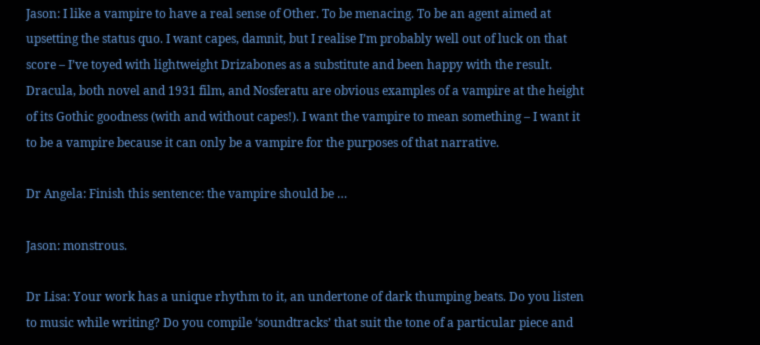Jason: I like a vampire to have a real sense of Other. To be menacing. To be an agent aimed at upsetting the status quo. I want capes, damnit, but I realise I’m probably well out of luck on that score – I’ve toyed with lightweight Drizabones as a substitute and been happy with the result. Dracula, both novel and 1931 film, and Nosferatu are obvious examples of a vampire at the height of its Gothic goodness (with and without capes!). I want the vampire to mean something – I want it to be a vampire because it can only be a vampire for the purposes of that narrative.

Dr Angela: Finish this sentence: the vampire should be …

Jason: monstrous.

Dr Lisa: Your work has a unique rhythm to it, an undertone of dark thumping beats. Do you listen to music while writing? Do you compile ‘soundtracks’ that suit the tone of a particular piece and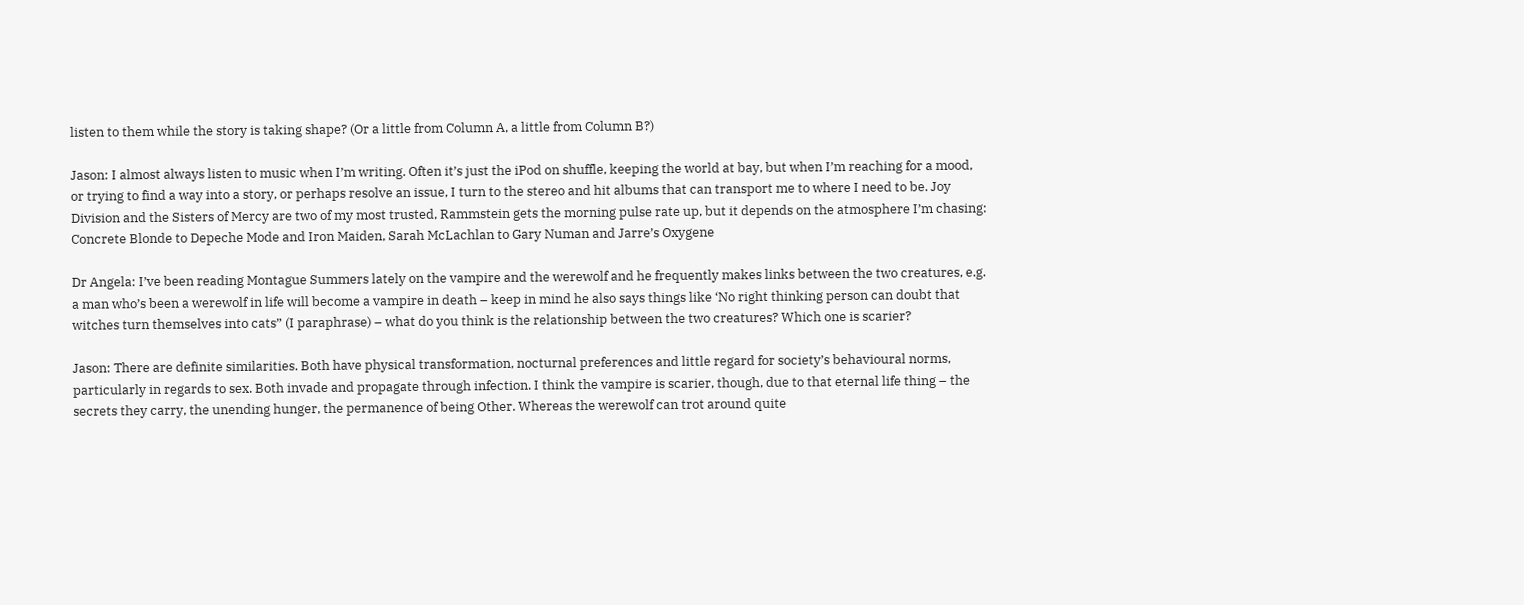listen to them while the story is taking shape? (Or a little from Column A, a little from Column B?)

Jason: I almost always listen to music when I’m writing. Often it’s just the iPod on shuffle, keeping the world at bay, but when I’m reaching for a mood, or trying to find a way into a story, or perhaps resolve an issue, I turn to the stereo and hit albums that can transport me to where I need to be. Joy Division and the Sisters of Mercy are two of my most trusted, Rammstein gets the morning pulse rate up, but it depends on the atmosphere I’m chasing: Concrete Blonde to Depeche Mode and Iron Maiden, Sarah McLachlan to Gary Numan and Jarre’s Oxygene

Dr Angela: I’ve been reading Montague Summers lately on the vampire and the werewolf and he frequently makes links between the two creatures, e.g. a man who’s been a werewolf in life will become a vampire in death – keep in mind he also says things like ‘No right thinking person can doubt that witches turn themselves into cats” (I paraphrase) – what do you think is the relationship between the two creatures? Which one is scarier?

Jason: There are definite similarities. Both have physical transformation, nocturnal preferences and little regard for society’s behavioural norms, particularly in regards to sex. Both invade and propagate through infection. I think the vampire is scarier, though, due to that eternal life thing – the secrets they carry, the unending hunger, the permanence of being Other. Whereas the werewolf can trot around quite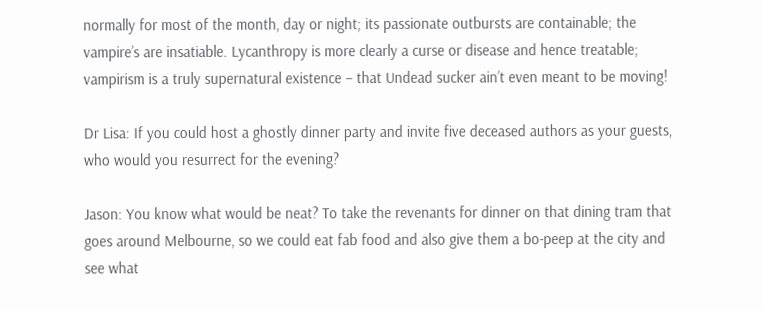normally for most of the month, day or night; its passionate outbursts are containable; the vampire’s are insatiable. Lycanthropy is more clearly a curse or disease and hence treatable; vampirism is a truly supernatural existence – that Undead sucker ain’t even meant to be moving!

Dr Lisa: If you could host a ghostly dinner party and invite five deceased authors as your guests, who would you resurrect for the evening?

Jason: You know what would be neat? To take the revenants for dinner on that dining tram that goes around Melbourne, so we could eat fab food and also give them a bo-peep at the city and see what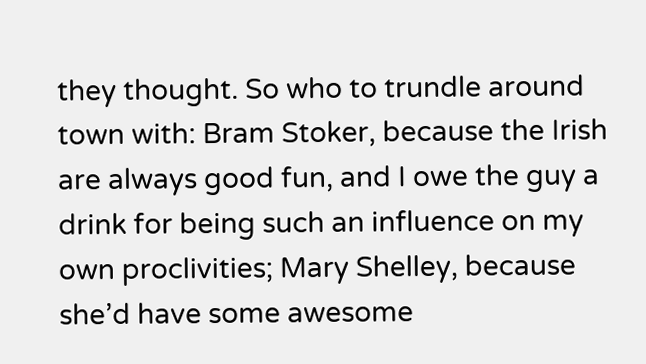they thought. So who to trundle around town with: Bram Stoker, because the Irish are always good fun, and I owe the guy a drink for being such an influence on my own proclivities; Mary Shelley, because she’d have some awesome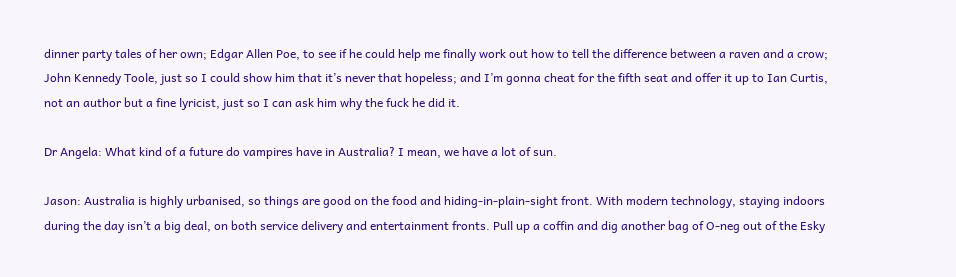dinner party tales of her own; Edgar Allen Poe, to see if he could help me finally work out how to tell the difference between a raven and a crow; John Kennedy Toole, just so I could show him that it’s never that hopeless; and I’m gonna cheat for the fifth seat and offer it up to Ian Curtis, not an author but a fine lyricist, just so I can ask him why the fuck he did it.

Dr Angela: What kind of a future do vampires have in Australia? I mean, we have a lot of sun.

Jason: Australia is highly urbanised, so things are good on the food and hiding-in-plain-sight front. With modern technology, staying indoors during the day isn’t a big deal, on both service delivery and entertainment fronts. Pull up a coffin and dig another bag of O-neg out of the Esky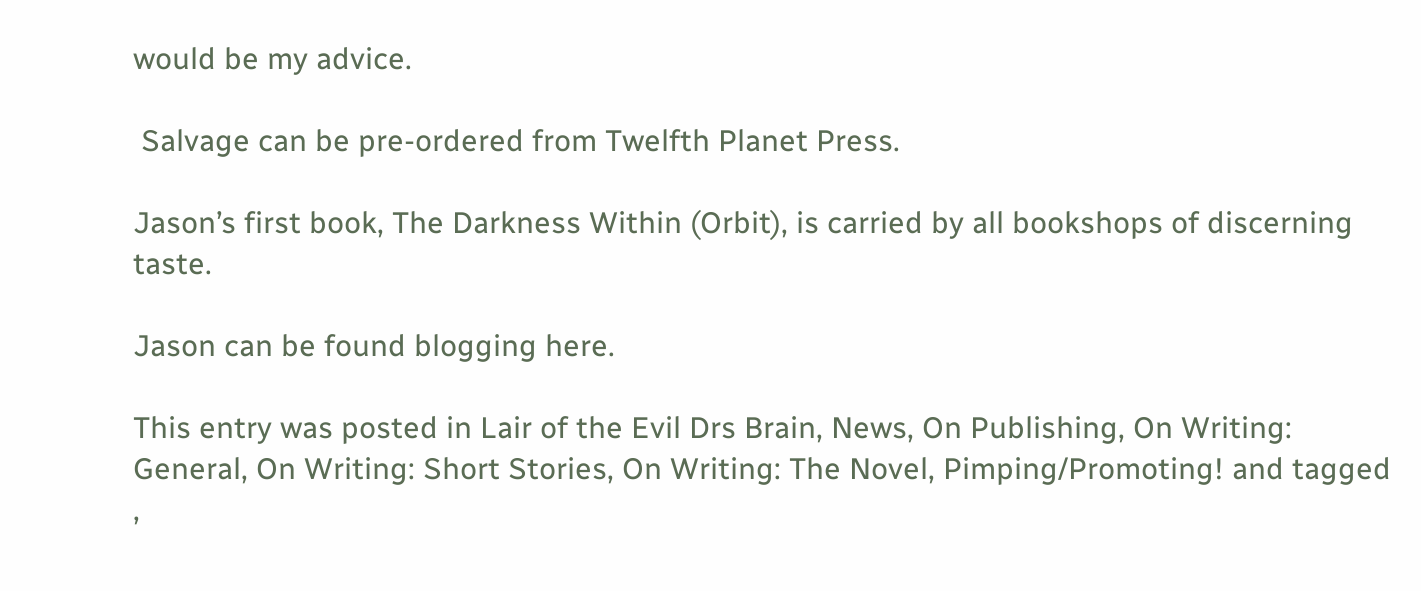would be my advice.

 Salvage can be pre-ordered from Twelfth Planet Press.

Jason’s first book, The Darkness Within (Orbit), is carried by all bookshops of discerning taste.

Jason can be found blogging here.

This entry was posted in Lair of the Evil Drs Brain, News, On Publishing, On Writing: General, On Writing: Short Stories, On Writing: The Novel, Pimping/Promoting! and tagged ,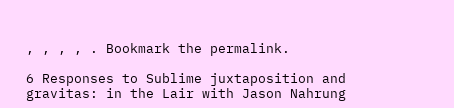, , , , . Bookmark the permalink.

6 Responses to Sublime juxtaposition and gravitas: in the Lair with Jason Nahrung